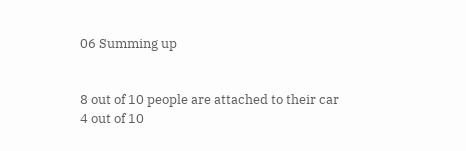06 Summing up


8 out of 10 people are attached to their car
4 out of 10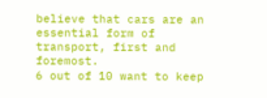believe that cars are an essential form of transport, first and foremost.
6 out of 10 want to keep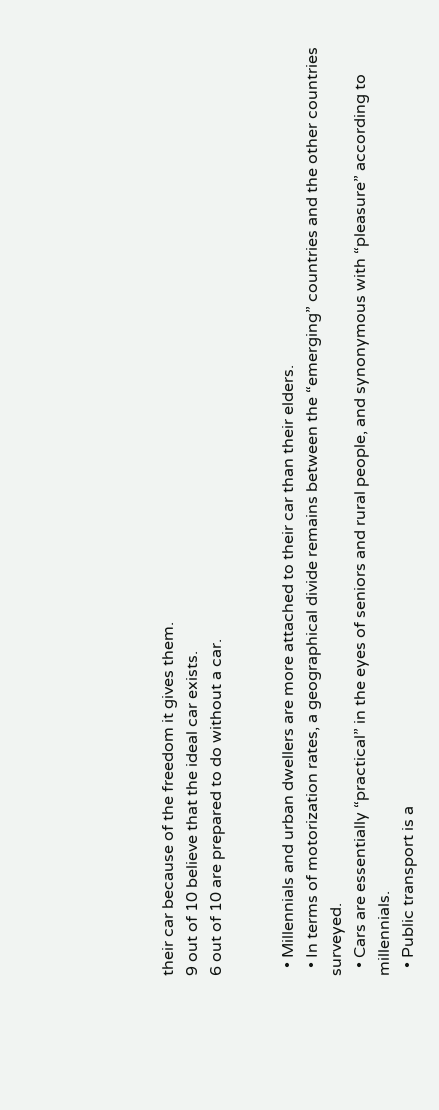their car because of the freedom it gives them.
9 out of 10 believe that the ideal car exists.
6 out of 10 are prepared to do without a car.


  • Millennials and urban dwellers are more attached to their car than their elders.
  • In terms of motorization rates, a geographical divide remains between the “emerging” countries and the other countries surveyed.
  • Cars are essentially “practical” in the eyes of seniors and rural people, and synonymous with “pleasure” according to millennials.
  • Public transport is a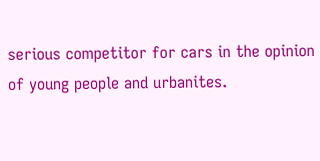serious competitor for cars in the opinion of young people and urbanites.